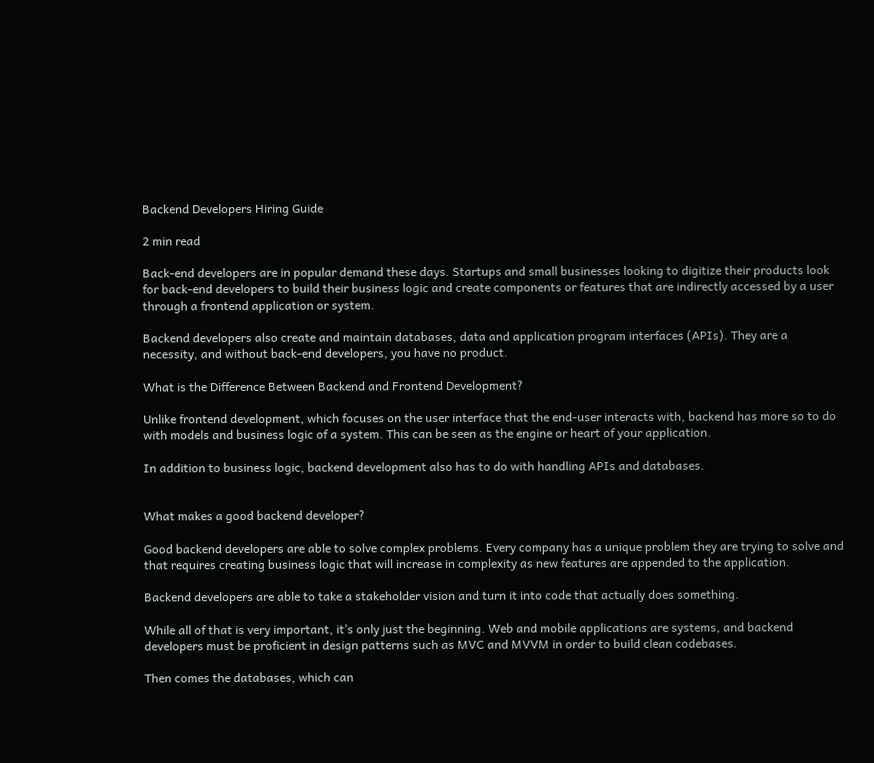Backend Developers Hiring Guide

2 min read

Back-end developers are in popular demand these days. Startups and small businesses looking to digitize their products look for back-end developers to build their business logic and create components or features that are indirectly accessed by a user through a frontend application or system.

Backend developers also create and maintain databases, data and application program interfaces (APIs). They are a necessity, and without back-end developers, you have no product.

What is the Difference Between Backend and Frontend Development?

Unlike frontend development, which focuses on the user interface that the end-user interacts with, backend has more so to do with models and business logic of a system. This can be seen as the engine or heart of your application.

In addition to business logic, backend development also has to do with handling APIs and databases.


What makes a good backend developer?

Good backend developers are able to solve complex problems. Every company has a unique problem they are trying to solve and that requires creating business logic that will increase in complexity as new features are appended to the application.

Backend developers are able to take a stakeholder vision and turn it into code that actually does something.

While all of that is very important, it’s only just the beginning. Web and mobile applications are systems, and backend developers must be proficient in design patterns such as MVC and MVVM in order to build clean codebases.

Then comes the databases, which can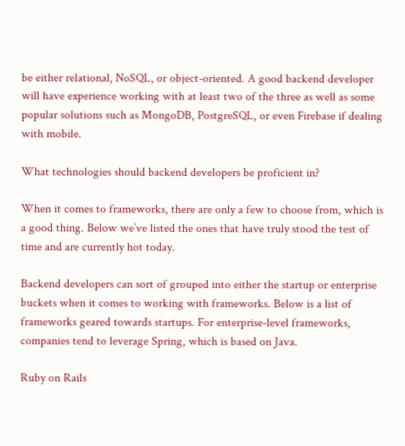be either relational, NoSQL, or object-oriented. A good backend developer will have experience working with at least two of the three as well as some popular solutions such as MongoDB, PostgreSQL, or even Firebase if dealing with mobile.

What technologies should backend developers be proficient in?

When it comes to frameworks, there are only a few to choose from, which is a good thing. Below we’ve listed the ones that have truly stood the test of time and are currently hot today.

Backend developers can sort of grouped into either the startup or enterprise buckets when it comes to working with frameworks. Below is a list of frameworks geared towards startups. For enterprise-level frameworks, companies tend to leverage Spring, which is based on Java.

Ruby on Rails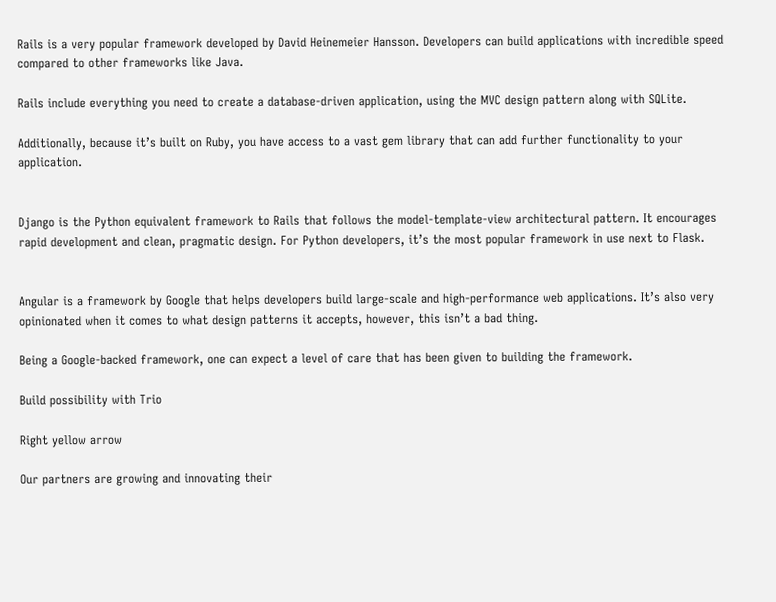Rails is a very popular framework developed by David Heinemeier Hansson. Developers can build applications with incredible speed compared to other frameworks like Java.

Rails include everything you need to create a database-driven application, using the MVC design pattern along with SQLite.

Additionally, because it’s built on Ruby, you have access to a vast gem library that can add further functionality to your application.


Django is the Python equivalent framework to Rails that follows the model-template-view architectural pattern. It encourages rapid development and clean, pragmatic design. For Python developers, it’s the most popular framework in use next to Flask.


Angular is a framework by Google that helps developers build large-scale and high-performance web applications. It’s also very opinionated when it comes to what design patterns it accepts, however, this isn’t a bad thing.

Being a Google-backed framework, one can expect a level of care that has been given to building the framework.

Build possibility with Trio

Right yellow arrow

Our partners are growing and innovating their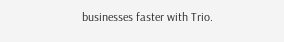businesses faster with Trio.